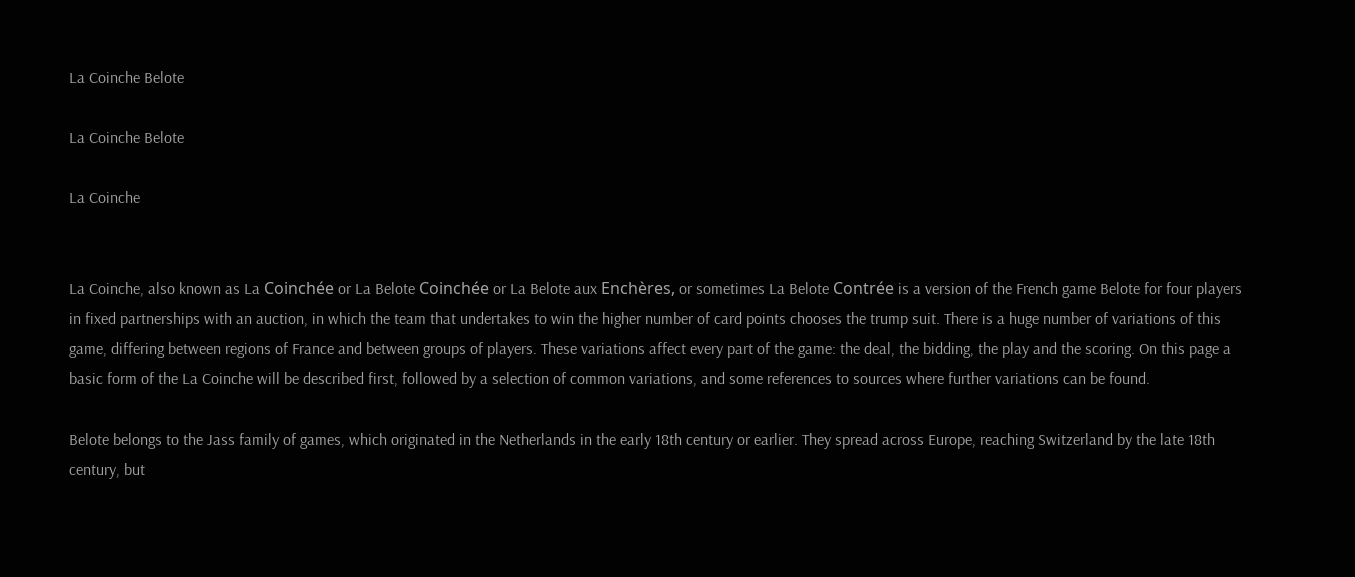La Coinche Belote

La Coinche Belote

La Coinche


La Coinche, also known as La Coinchée or La Belote Coinchée or La Belote aux Enchères, or sometimes La Belote Contrée is a version of the French game Belote for four players in fixed partnerships with an auction, in which the team that undertakes to win the higher number of card points chooses the trump suit. There is a huge number of variations of this game, differing between regions of France and between groups of players. These variations affect every part of the game: the deal, the bidding, the play and the scoring. On this page a basic form of the La Coinche will be described first, followed by a selection of common variations, and some references to sources where further variations can be found.

Belote belongs to the Jass family of games, which originated in the Netherlands in the early 18th century or earlier. They spread across Europe, reaching Switzerland by the late 18th century, but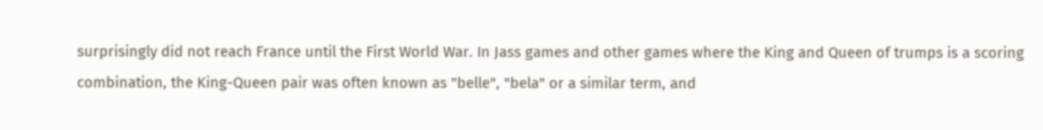surprisingly did not reach France until the First World War. In Jass games and other games where the King and Queen of trumps is a scoring combination, the King-Queen pair was often known as "belle", "bela" or a similar term, and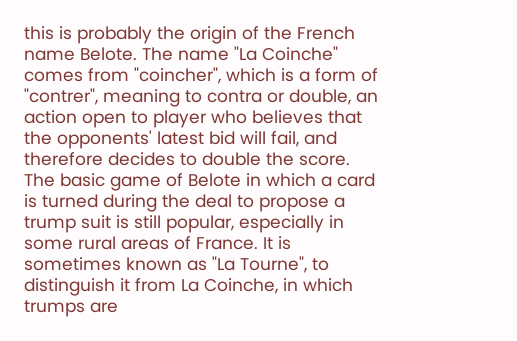this is probably the origin of the French name Belote. The name "La Coinche" comes from "coincher", which is a form of "contrer", meaning to contra or double, an action open to player who believes that the opponents' latest bid will fail, and therefore decides to double the score. The basic game of Belote in which a card is turned during the deal to propose a trump suit is still popular, especially in some rural areas of France. It is sometimes known as "La Tourne", to distinguish it from La Coinche, in which trumps are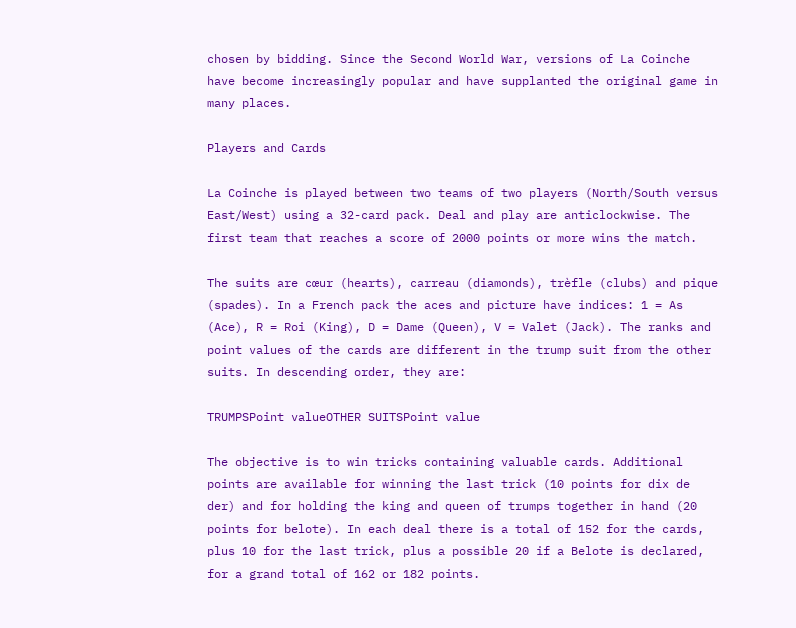chosen by bidding. Since the Second World War, versions of La Coinche have become increasingly popular and have supplanted the original game in many places.

Players and Cards

La Coinche is played between two teams of two players (North/South versus East/West) using a 32-card pack. Deal and play are anticlockwise. The first team that reaches a score of 2000 points or more wins the match.

The suits are cœur (hearts), carreau (diamonds), trèfle (clubs) and pique (spades). In a French pack the aces and picture have indices: 1 = As (Ace), R = Roi (King), D = Dame (Queen), V = Valet (Jack). The ranks and point values of the cards are different in the trump suit from the other suits. In descending order, they are:

TRUMPSPoint valueOTHER SUITSPoint value

The objective is to win tricks containing valuable cards. Additional points are available for winning the last trick (10 points for dix de der) and for holding the king and queen of trumps together in hand (20 points for belote). In each deal there is a total of 152 for the cards, plus 10 for the last trick, plus a possible 20 if a Belote is declared, for a grand total of 162 or 182 points.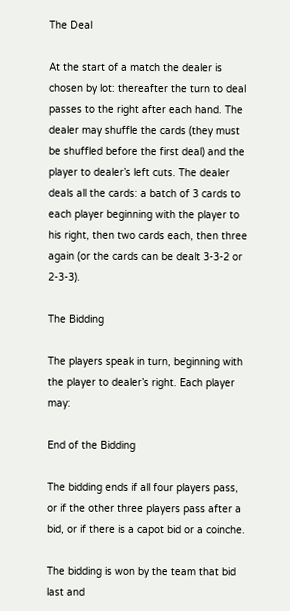The Deal

At the start of a match the dealer is chosen by lot: thereafter the turn to deal passes to the right after each hand. The dealer may shuffle the cards (they must be shuffled before the first deal) and the player to dealer’s left cuts. The dealer deals all the cards: a batch of 3 cards to each player beginning with the player to his right, then two cards each, then three again (or the cards can be dealt 3-3-2 or 2-3-3).

The Bidding

The players speak in turn, beginning with the player to dealer’s right. Each player may:

End of the Bidding

The bidding ends if all four players pass, or if the other three players pass after a bid, or if there is a capot bid or a coinche.

The bidding is won by the team that bid last and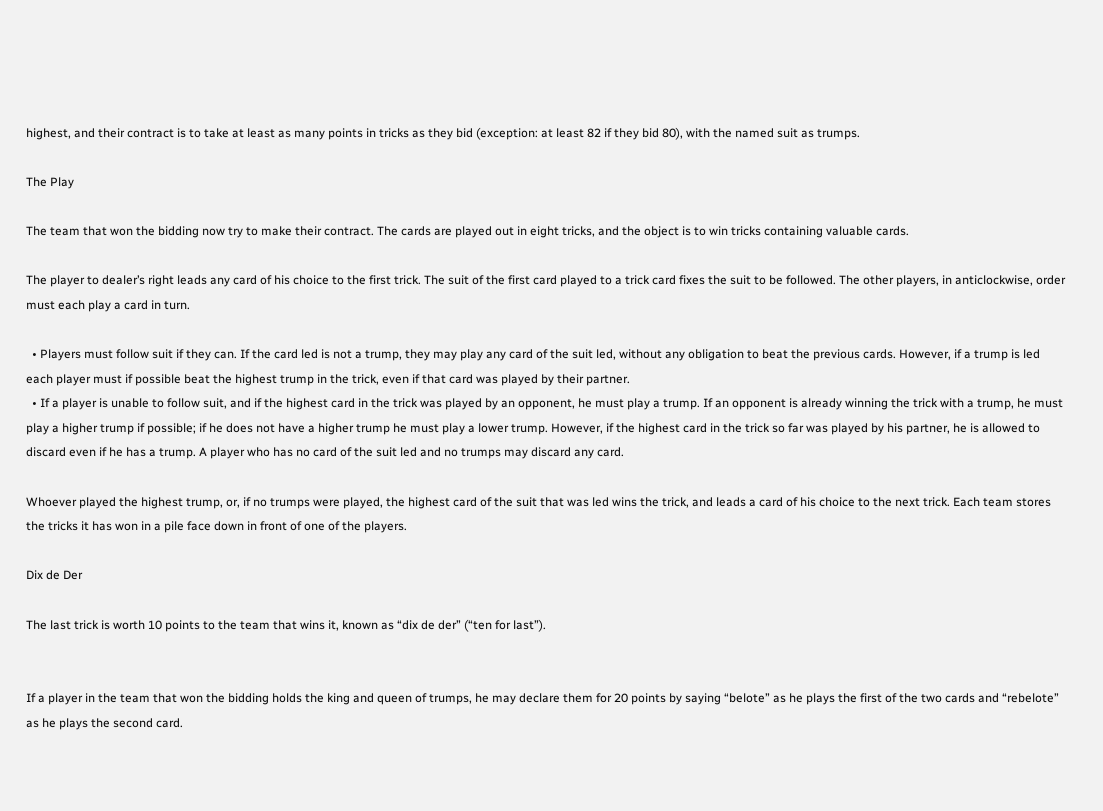highest, and their contract is to take at least as many points in tricks as they bid (exception: at least 82 if they bid 80), with the named suit as trumps.

The Play

The team that won the bidding now try to make their contract. The cards are played out in eight tricks, and the object is to win tricks containing valuable cards.

The player to dealer’s right leads any card of his choice to the first trick. The suit of the first card played to a trick card fixes the suit to be followed. The other players, in anticlockwise, order must each play a card in turn.

  • Players must follow suit if they can. If the card led is not a trump, they may play any card of the suit led, without any obligation to beat the previous cards. However, if a trump is led each player must if possible beat the highest trump in the trick, even if that card was played by their partner.
  • If a player is unable to follow suit, and if the highest card in the trick was played by an opponent, he must play a trump. If an opponent is already winning the trick with a trump, he must play a higher trump if possible; if he does not have a higher trump he must play a lower trump. However, if the highest card in the trick so far was played by his partner, he is allowed to discard even if he has a trump. A player who has no card of the suit led and no trumps may discard any card.

Whoever played the highest trump, or, if no trumps were played, the highest card of the suit that was led wins the trick, and leads a card of his choice to the next trick. Each team stores the tricks it has won in a pile face down in front of one of the players.

Dix de Der

The last trick is worth 10 points to the team that wins it, known as “dix de der” (“ten for last”).


If a player in the team that won the bidding holds the king and queen of trumps, he may declare them for 20 points by saying “belote” as he plays the first of the two cards and “rebelote” as he plays the second card.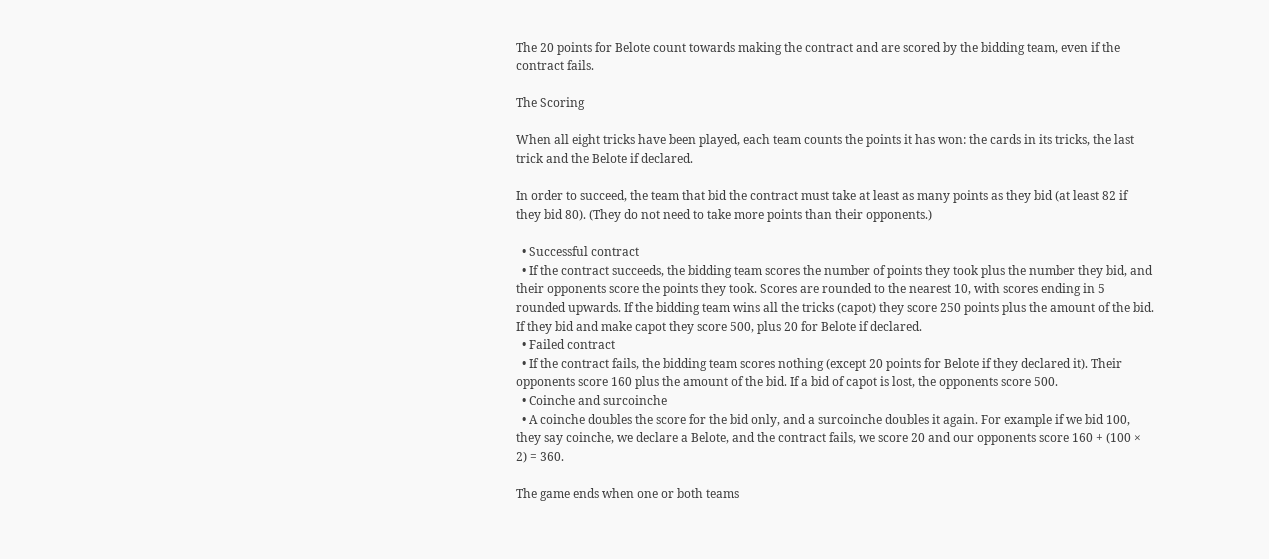The 20 points for Belote count towards making the contract and are scored by the bidding team, even if the contract fails.

The Scoring

When all eight tricks have been played, each team counts the points it has won: the cards in its tricks, the last trick and the Belote if declared.

In order to succeed, the team that bid the contract must take at least as many points as they bid (at least 82 if they bid 80). (They do not need to take more points than their opponents.)

  • Successful contract
  • If the contract succeeds, the bidding team scores the number of points they took plus the number they bid, and their opponents score the points they took. Scores are rounded to the nearest 10, with scores ending in 5 rounded upwards. If the bidding team wins all the tricks (capot) they score 250 points plus the amount of the bid. If they bid and make capot they score 500, plus 20 for Belote if declared.
  • Failed contract
  • If the contract fails, the bidding team scores nothing (except 20 points for Belote if they declared it). Their opponents score 160 plus the amount of the bid. If a bid of capot is lost, the opponents score 500.
  • Coinche and surcoinche
  • A coinche doubles the score for the bid only, and a surcoinche doubles it again. For example if we bid 100, they say coinche, we declare a Belote, and the contract fails, we score 20 and our opponents score 160 + (100 × 2) = 360.

The game ends when one or both teams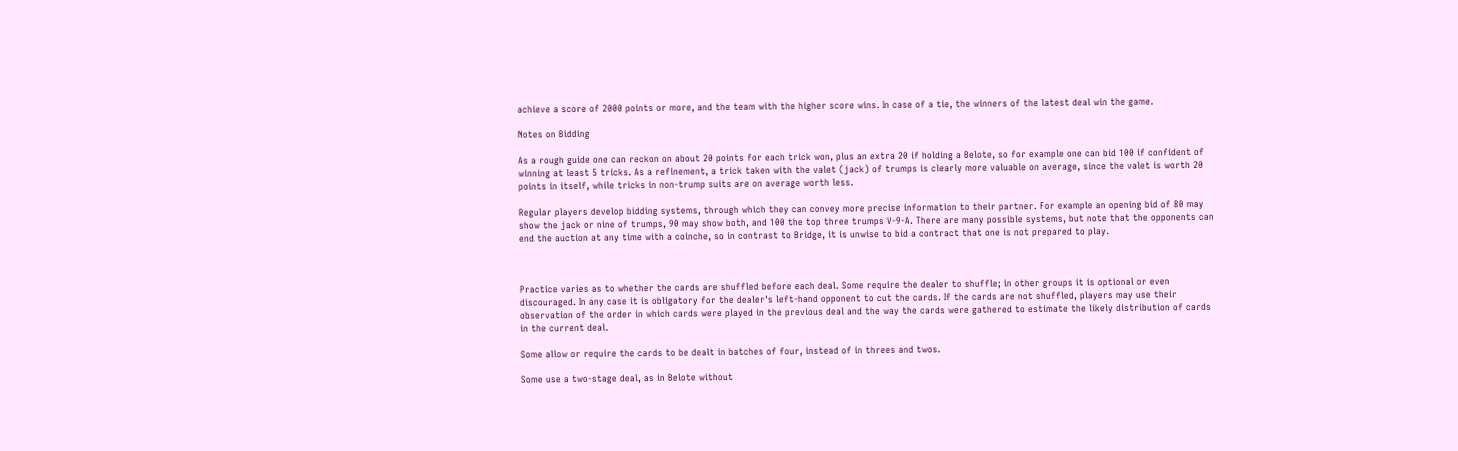achieve a score of 2000 points or more, and the team with the higher score wins. In case of a tie, the winners of the latest deal win the game.

Notes on Bidding

As a rough guide one can reckon on about 20 points for each trick won, plus an extra 20 if holding a Belote, so for example one can bid 100 if confident of winning at least 5 tricks. As a refinement, a trick taken with the valet (jack) of trumps is clearly more valuable on average, since the valet is worth 20 points in itself, while tricks in non-trump suits are on average worth less.

Regular players develop bidding systems, through which they can convey more precise information to their partner. For example an opening bid of 80 may show the jack or nine of trumps, 90 may show both, and 100 the top three trumps V-9-A. There are many possible systems, but note that the opponents can end the auction at any time with a coinche, so in contrast to Bridge, it is unwise to bid a contract that one is not prepared to play.



Practice varies as to whether the cards are shuffled before each deal. Some require the dealer to shuffle; in other groups it is optional or even discouraged. In any case it is obligatory for the dealer's left-hand opponent to cut the cards. If the cards are not shuffled, players may use their observation of the order in which cards were played in the previous deal and the way the cards were gathered to estimate the likely distribution of cards in the current deal.

Some allow or require the cards to be dealt in batches of four, instead of in threes and twos.

Some use a two-stage deal, as in Belote without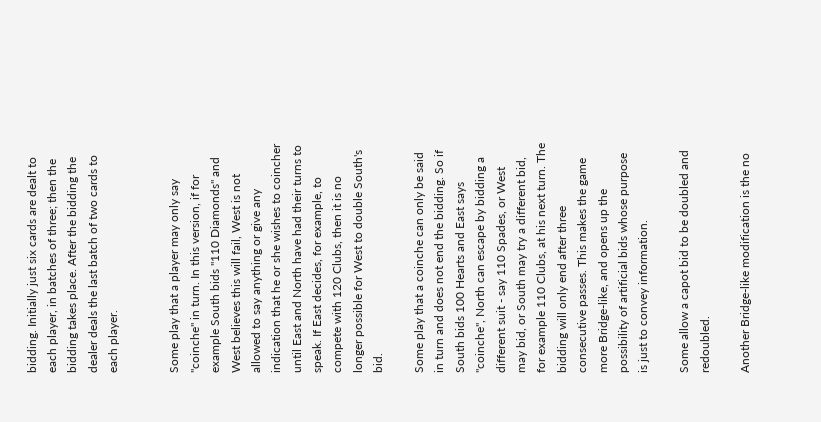bidding. Initially just six cards are dealt to each player, in batches of three; then the bidding takes place. After the bidding the dealer deals the last batch of two cards to each player.


Some play that a player may only say "coinche" in turn. In this version, if for example South bids "110 Diamonds" and West believes this will fail, West is not allowed to say anything or give any indication that he or she wishes to coincher until East and North have had their turns to speak. If East decides, for example, to compete with 120 Clubs, then it is no longer possible for West to double South's bid.

Some play that a coinche can only be said in turn and does not end the bidding. So if South bids 100 Hearts and East says "coinche", North can escape by bidding a different suit - say 110 Spades, or West may bid, or South may try a different bid, for example 110 Clubs, at his next turn. The bidding will only end after three consecutive passes. This makes the game more Bridge-like, and opens up the possibility of artificial bids whose purpose is just to convey information.

Some allow a capot bid to be doubled and redoubled.

Another Bridge-like modification is the no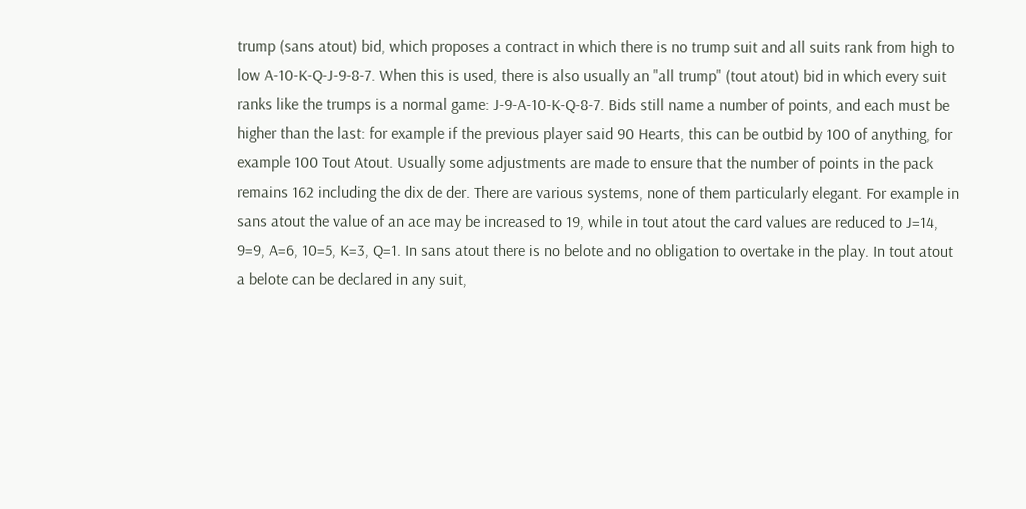trump (sans atout) bid, which proposes a contract in which there is no trump suit and all suits rank from high to low A-10-K-Q-J-9-8-7. When this is used, there is also usually an "all trump" (tout atout) bid in which every suit ranks like the trumps is a normal game: J-9-A-10-K-Q-8-7. Bids still name a number of points, and each must be higher than the last: for example if the previous player said 90 Hearts, this can be outbid by 100 of anything, for example 100 Tout Atout. Usually some adjustments are made to ensure that the number of points in the pack remains 162 including the dix de der. There are various systems, none of them particularly elegant. For example in sans atout the value of an ace may be increased to 19, while in tout atout the card values are reduced to J=14, 9=9, A=6, 10=5, K=3, Q=1. In sans atout there is no belote and no obligation to overtake in the play. In tout atout a belote can be declared in any suit,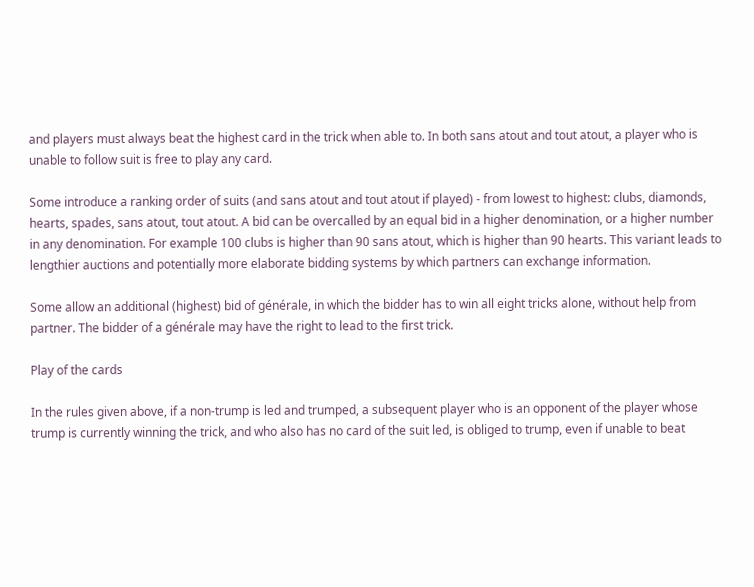and players must always beat the highest card in the trick when able to. In both sans atout and tout atout, a player who is unable to follow suit is free to play any card.

Some introduce a ranking order of suits (and sans atout and tout atout if played) - from lowest to highest: clubs, diamonds, hearts, spades, sans atout, tout atout. A bid can be overcalled by an equal bid in a higher denomination, or a higher number in any denomination. For example 100 clubs is higher than 90 sans atout, which is higher than 90 hearts. This variant leads to lengthier auctions and potentially more elaborate bidding systems by which partners can exchange information.

Some allow an additional (highest) bid of générale, in which the bidder has to win all eight tricks alone, without help from partner. The bidder of a générale may have the right to lead to the first trick.

Play of the cards

In the rules given above, if a non-trump is led and trumped, a subsequent player who is an opponent of the player whose trump is currently winning the trick, and who also has no card of the suit led, is obliged to trump, even if unable to beat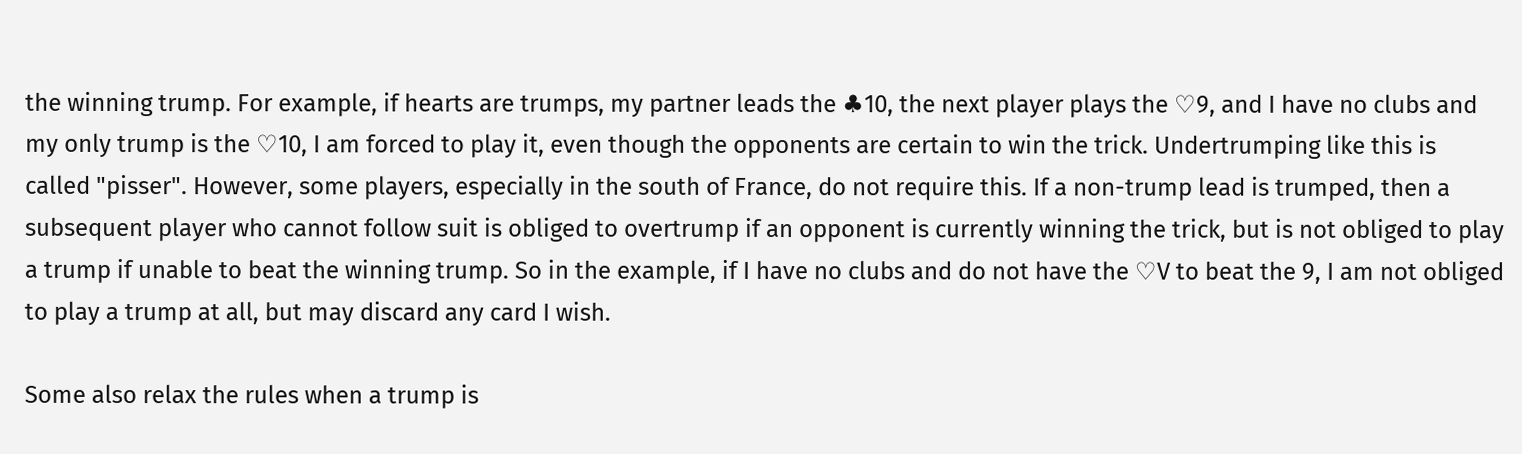the winning trump. For example, if hearts are trumps, my partner leads the ♣10, the next player plays the ♡9, and I have no clubs and my only trump is the ♡10, I am forced to play it, even though the opponents are certain to win the trick. Undertrumping like this is called "pisser". However, some players, especially in the south of France, do not require this. If a non-trump lead is trumped, then a subsequent player who cannot follow suit is obliged to overtrump if an opponent is currently winning the trick, but is not obliged to play a trump if unable to beat the winning trump. So in the example, if I have no clubs and do not have the ♡V to beat the 9, I am not obliged to play a trump at all, but may discard any card I wish.

Some also relax the rules when a trump is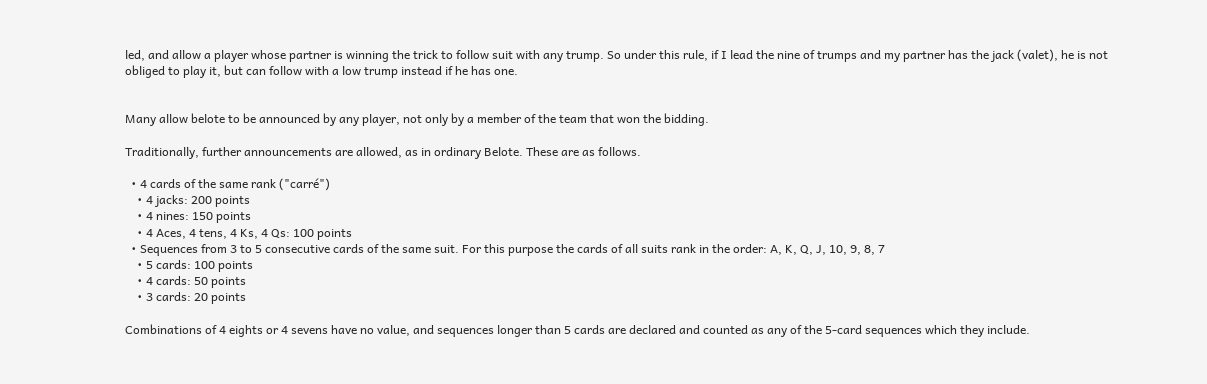led, and allow a player whose partner is winning the trick to follow suit with any trump. So under this rule, if I lead the nine of trumps and my partner has the jack (valet), he is not obliged to play it, but can follow with a low trump instead if he has one.


Many allow belote to be announced by any player, not only by a member of the team that won the bidding.

Traditionally, further announcements are allowed, as in ordinary Belote. These are as follows.

  • 4 cards of the same rank ("carré")
    • 4 jacks: 200 points
    • 4 nines: 150 points
    • 4 Aces, 4 tens, 4 Ks, 4 Qs: 100 points
  • Sequences from 3 to 5 consecutive cards of the same suit. For this purpose the cards of all suits rank in the order: A, K, Q, J, 10, 9, 8, 7
    • 5 cards: 100 points
    • 4 cards: 50 points
    • 3 cards: 20 points

Combinations of 4 eights or 4 sevens have no value, and sequences longer than 5 cards are declared and counted as any of the 5-card sequences which they include.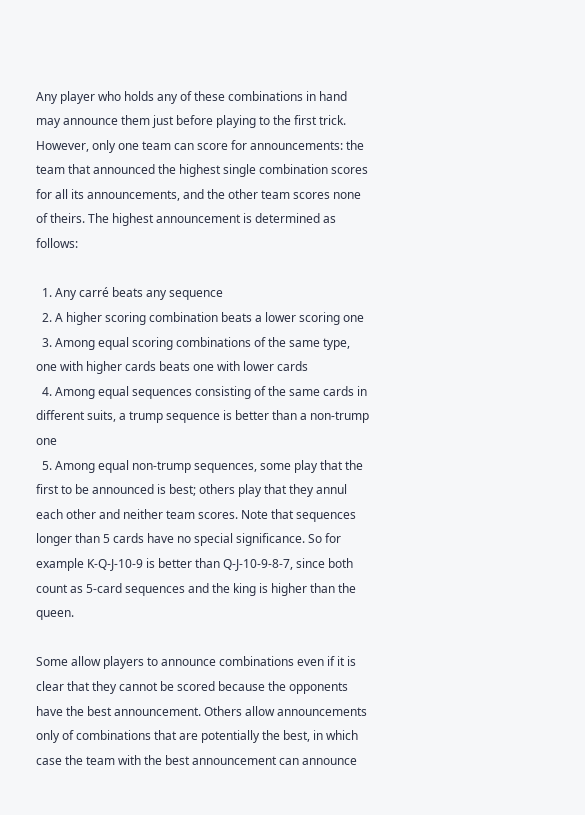Any player who holds any of these combinations in hand may announce them just before playing to the first trick. However, only one team can score for announcements: the team that announced the highest single combination scores for all its announcements, and the other team scores none of theirs. The highest announcement is determined as follows:

  1. Any carré beats any sequence
  2. A higher scoring combination beats a lower scoring one
  3. Among equal scoring combinations of the same type, one with higher cards beats one with lower cards
  4. Among equal sequences consisting of the same cards in different suits, a trump sequence is better than a non-trump one
  5. Among equal non-trump sequences, some play that the first to be announced is best; others play that they annul each other and neither team scores. Note that sequences longer than 5 cards have no special significance. So for example K-Q-J-10-9 is better than Q-J-10-9-8-7, since both count as 5-card sequences and the king is higher than the queen.

Some allow players to announce combinations even if it is clear that they cannot be scored because the opponents have the best announcement. Others allow announcements only of combinations that are potentially the best, in which case the team with the best announcement can announce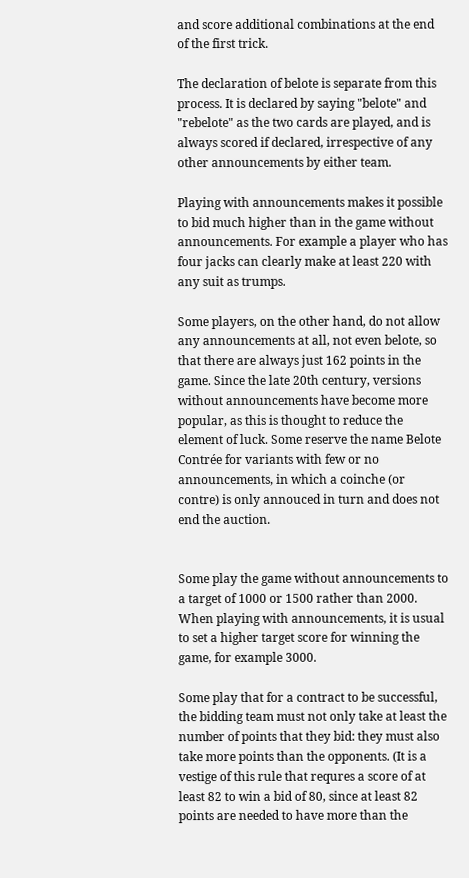and score additional combinations at the end of the first trick.

The declaration of belote is separate from this process. It is declared by saying "belote" and "rebelote" as the two cards are played, and is always scored if declared, irrespective of any other announcements by either team.

Playing with announcements makes it possible to bid much higher than in the game without announcements. For example a player who has four jacks can clearly make at least 220 with any suit as trumps.

Some players, on the other hand, do not allow any announcements at all, not even belote, so that there are always just 162 points in the game. Since the late 20th century, versions without announcements have become more popular, as this is thought to reduce the element of luck. Some reserve the name Belote Contrée for variants with few or no announcements, in which a coinche (or contre) is only annouced in turn and does not end the auction.


Some play the game without announcements to a target of 1000 or 1500 rather than 2000. When playing with announcements, it is usual to set a higher target score for winning the game, for example 3000.

Some play that for a contract to be successful, the bidding team must not only take at least the number of points that they bid: they must also take more points than the opponents. (It is a vestige of this rule that requres a score of at least 82 to win a bid of 80, since at least 82 points are needed to have more than the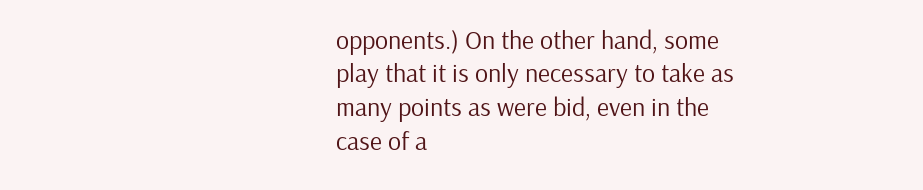opponents.) On the other hand, some play that it is only necessary to take as many points as were bid, even in the case of a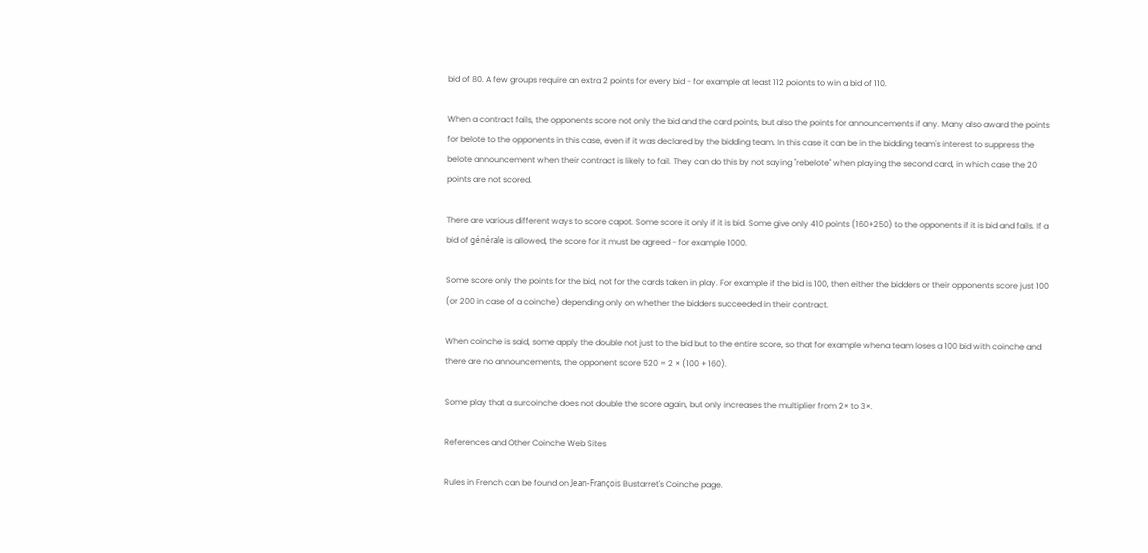bid of 80. A few groups require an extra 2 points for every bid - for example at least 112 poionts to win a bid of 110.

When a contract fails, the opponents score not only the bid and the card points, but also the points for announcements if any. Many also award the points for belote to the opponents in this case, even if it was declared by the bidding team. In this case it can be in the bidding team's interest to suppress the belote announcement when their contract is likely to fail. They can do this by not saying "rebelote" when playing the second card, in which case the 20 points are not scored.

There are various different ways to score capot. Some score it only if it is bid. Some give only 410 points (160+250) to the opponents if it is bid and fails. If a bid of générale is allowed, the score for it must be agreed - for example 1000.

Some score only the points for the bid, not for the cards taken in play. For example if the bid is 100, then either the bidders or their opponents score just 100 (or 200 in case of a coinche) depending only on whether the bidders succeeded in their contract.

When coinche is said, some apply the double not just to the bid but to the entire score, so that for example whena team loses a 100 bid with coinche and there are no announcements, the opponent score 520 = 2 × (100 + 160).

Some play that a surcoinche does not double the score again, but only increases the multiplier from 2× to 3×.

References and Other Coinche Web Sites

Rules in French can be found on Jean-François Bustarret's Coinche page.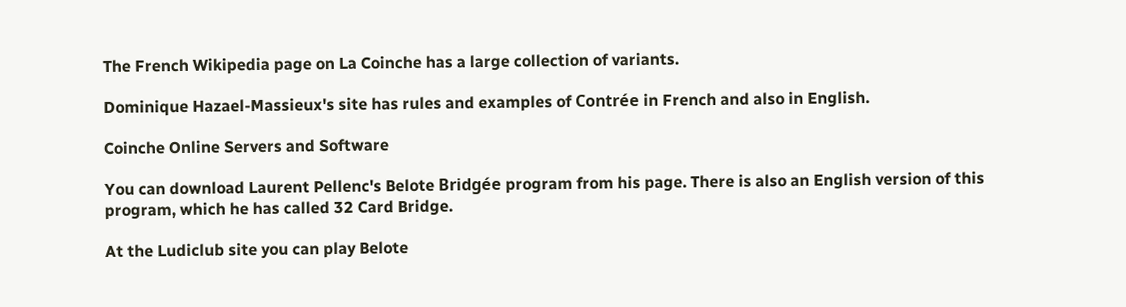The French Wikipedia page on La Coinche has a large collection of variants.

Dominique Hazael-Massieux's site has rules and examples of Contrée in French and also in English.

Coinche Online Servers and Software

You can download Laurent Pellenc's Belote Bridgée program from his page. There is also an English version of this program, which he has called 32 Card Bridge.

At the Ludiclub site you can play Belote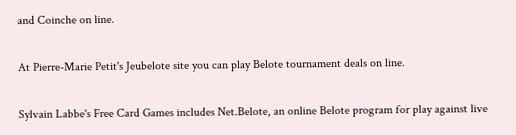and Coinche on line.

At Pierre-Marie Petit's Jeubelote site you can play Belote tournament deals on line.

Sylvain Labbe's Free Card Games includes Net.Belote, an online Belote program for play against live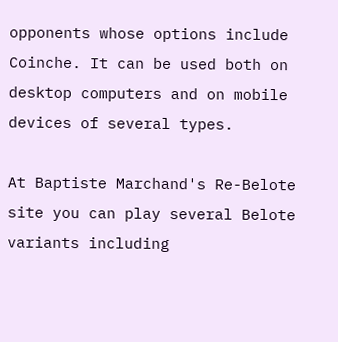opponents whose options include Coinche. It can be used both on desktop computers and on mobile devices of several types.

At Baptiste Marchand's Re-Belote site you can play several Belote variants including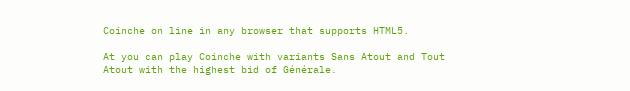Coinche on line in any browser that supports HTML5.

At you can play Coinche with variants Sans Atout and Tout Atout with the highest bid of Générale.